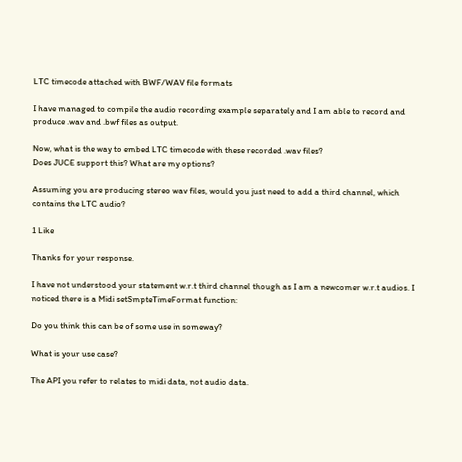LTC timecode attached with BWF/WAV file formats

I have managed to compile the audio recording example separately and I am able to record and produce .wav and .bwf files as output.

Now, what is the way to embed LTC timecode with these recorded .wav files?
Does JUCE support this? What are my options?

Assuming you are producing stereo wav files, would you just need to add a third channel, which contains the LTC audio?

1 Like

Thanks for your response.

I have not understood your statement w.r.t third channel though as I am a newcomer w.r.t audios. I noticed there is a Midi setSmpteTimeFormat function:

Do you think this can be of some use in someway?

What is your use case?

The API you refer to relates to midi data, not audio data.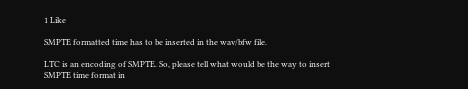1 Like

SMPTE formatted time has to be inserted in the wav/bfw file.

LTC is an encoding of SMPTE. So, please tell what would be the way to insert SMPTE time format in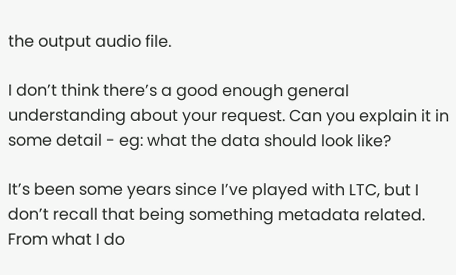the output audio file.

I don’t think there’s a good enough general understanding about your request. Can you explain it in some detail - eg: what the data should look like?

It’s been some years since I’ve played with LTC, but I don’t recall that being something metadata related. From what I do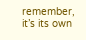remember, it’s its own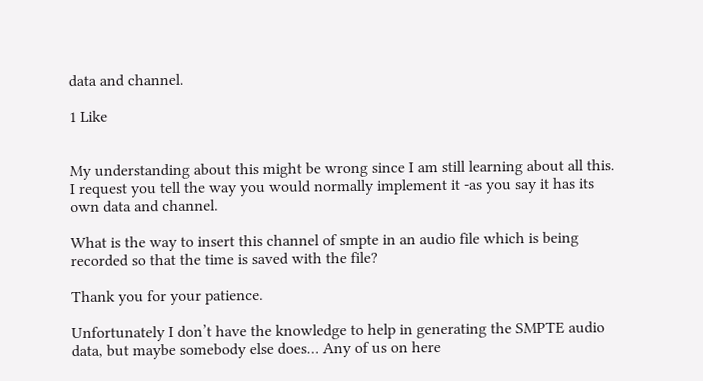data and channel.

1 Like


My understanding about this might be wrong since I am still learning about all this.
I request you tell the way you would normally implement it -as you say it has its own data and channel.

What is the way to insert this channel of smpte in an audio file which is being recorded so that the time is saved with the file?

Thank you for your patience.

Unfortunately I don’t have the knowledge to help in generating the SMPTE audio data, but maybe somebody else does… Any of us on here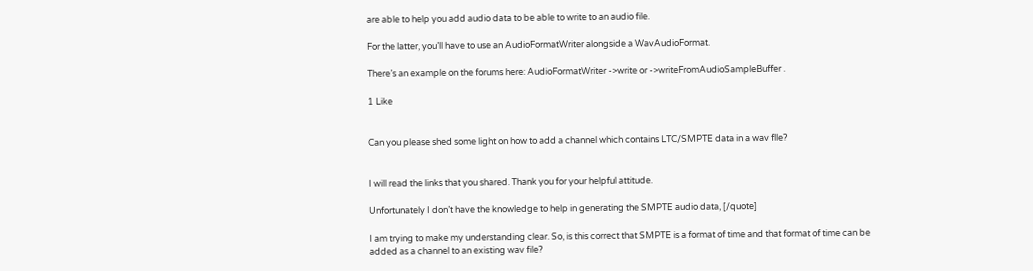are able to help you add audio data to be able to write to an audio file.

For the latter, you’ll have to use an AudioFormatWriter alongside a WavAudioFormat.

There’s an example on the forums here: AudioFormatWriter ->write or ->writeFromAudioSampleBuffer .

1 Like


Can you please shed some light on how to add a channel which contains LTC/SMPTE data in a wav flle?


I will read the links that you shared. Thank you for your helpful attitude.

Unfortunately I don’t have the knowledge to help in generating the SMPTE audio data, [/quote]

I am trying to make my understanding clear. So, is this correct that SMPTE is a format of time and that format of time can be added as a channel to an existing wav file?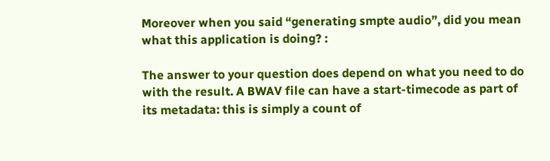Moreover when you said “generating smpte audio”, did you mean what this application is doing? :

The answer to your question does depend on what you need to do with the result. A BWAV file can have a start-timecode as part of its metadata: this is simply a count of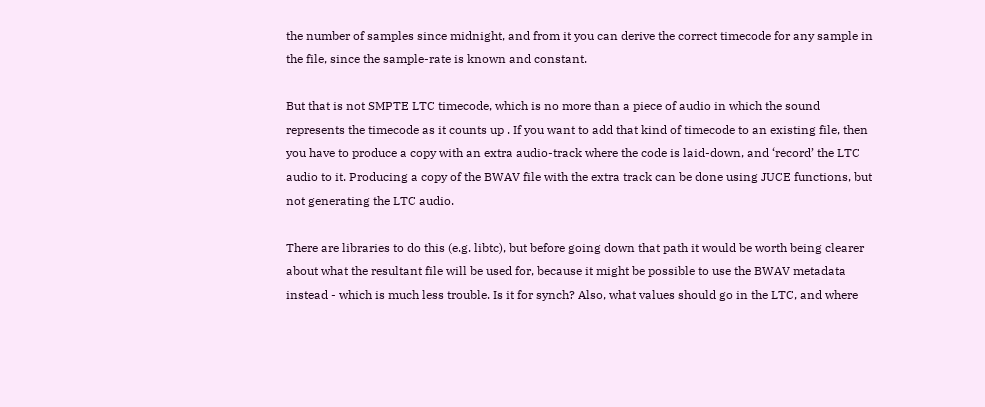the number of samples since midnight, and from it you can derive the correct timecode for any sample in the file, since the sample-rate is known and constant.

But that is not SMPTE LTC timecode, which is no more than a piece of audio in which the sound represents the timecode as it counts up . If you want to add that kind of timecode to an existing file, then you have to produce a copy with an extra audio-track where the code is laid-down, and ‘record’ the LTC audio to it. Producing a copy of the BWAV file with the extra track can be done using JUCE functions, but not generating the LTC audio.

There are libraries to do this (e.g. libtc), but before going down that path it would be worth being clearer about what the resultant file will be used for, because it might be possible to use the BWAV metadata instead - which is much less trouble. Is it for synch? Also, what values should go in the LTC, and where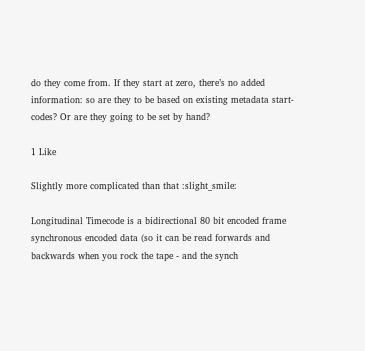do they come from. If they start at zero, there’s no added information: so are they to be based on existing metadata start-codes? Or are they going to be set by hand?

1 Like

Slightly more complicated than that :slight_smile:

Longitudinal Timecode is a bidirectional 80 bit encoded frame synchronous encoded data (so it can be read forwards and backwards when you rock the tape - and the synch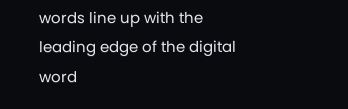words line up with the leading edge of the digital word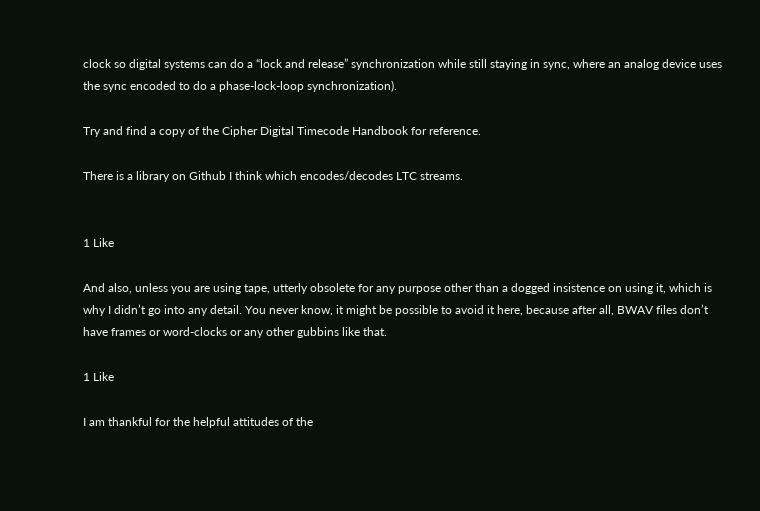clock so digital systems can do a “lock and release” synchronization while still staying in sync, where an analog device uses the sync encoded to do a phase-lock-loop synchronization).

Try and find a copy of the Cipher Digital Timecode Handbook for reference.

There is a library on Github I think which encodes/decodes LTC streams.


1 Like

And also, unless you are using tape, utterly obsolete for any purpose other than a dogged insistence on using it, which is why I didn’t go into any detail. You never know, it might be possible to avoid it here, because after all, BWAV files don’t have frames or word-clocks or any other gubbins like that.

1 Like

I am thankful for the helpful attitudes of the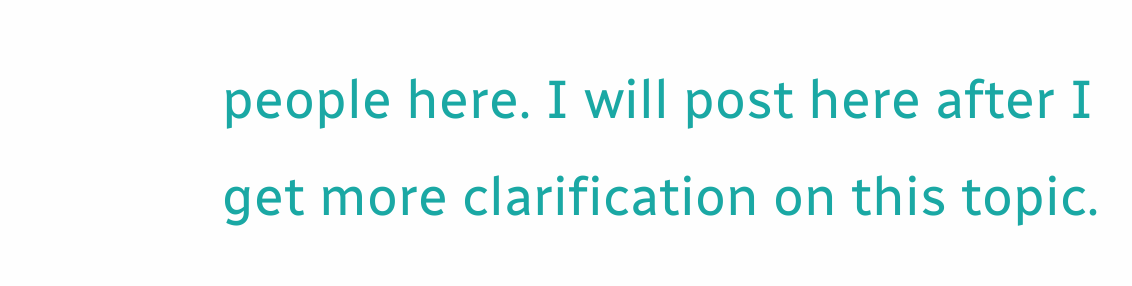people here. I will post here after I get more clarification on this topic.